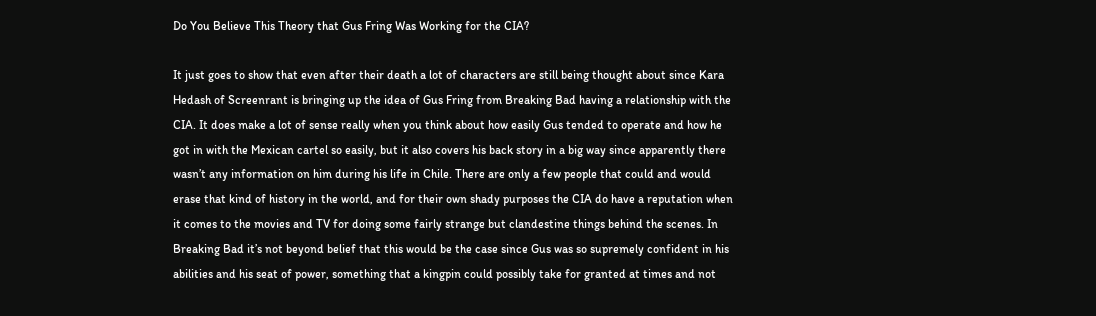Do You Believe This Theory that Gus Fring Was Working for the CIA?

It just goes to show that even after their death a lot of characters are still being thought about since Kara Hedash of Screenrant is bringing up the idea of Gus Fring from Breaking Bad having a relationship with the CIA. It does make a lot of sense really when you think about how easily Gus tended to operate and how he got in with the Mexican cartel so easily, but it also covers his back story in a big way since apparently there wasn’t any information on him during his life in Chile. There are only a few people that could and would erase that kind of history in the world, and for their own shady purposes the CIA do have a reputation when it comes to the movies and TV for doing some fairly strange but clandestine things behind the scenes. In Breaking Bad it’s not beyond belief that this would be the case since Gus was so supremely confident in his abilities and his seat of power, something that a kingpin could possibly take for granted at times and not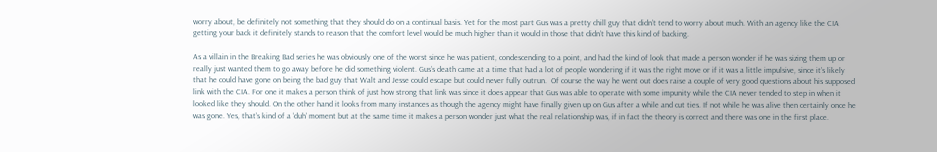worry about, be definitely not something that they should do on a continual basis. Yet for the most part Gus was a pretty chill guy that didn’t tend to worry about much. With an agency like the CIA getting your back it definitely stands to reason that the comfort level would be much higher than it would in those that didn’t have this kind of backing.

As a villain in the Breaking Bad series he was obviously one of the worst since he was patient, condescending to a point, and had the kind of look that made a person wonder if he was sizing them up or really just wanted them to go away before he did something violent. Gus’s death came at a time that had a lot of people wondering if it was the right move or if it was a little impulsive, since it’s likely that he could have gone on being the bad guy that Walt and Jesse could escape but could never fully outrun.  Of course the way he went out does raise a couple of very good questions about his supposed link with the CIA. For one it makes a person think of just how strong that link was since it does appear that Gus was able to operate with some impunity while the CIA never tended to step in when it looked like they should. On the other hand it looks from many instances as though the agency might have finally given up on Gus after a while and cut ties. If not while he was alive then certainly once he was gone. Yes, that’s kind of a ‘duh’ moment but at the same time it makes a person wonder just what the real relationship was, if in fact the theory is correct and there was one in the first place.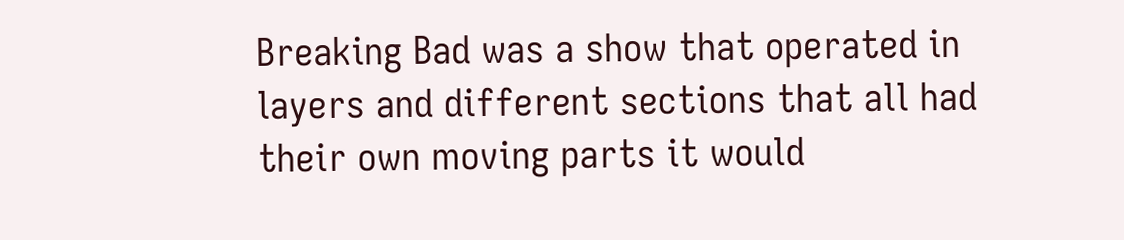Breaking Bad was a show that operated in layers and different sections that all had their own moving parts it would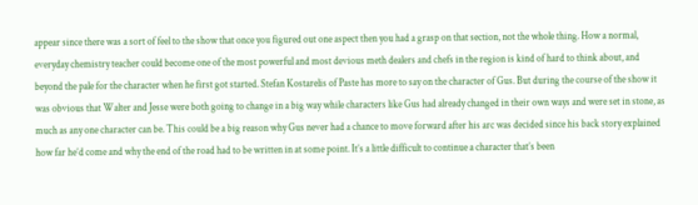appear since there was a sort of feel to the show that once you figured out one aspect then you had a grasp on that section, not the whole thing. How a normal, everyday chemistry teacher could become one of the most powerful and most devious meth dealers and chefs in the region is kind of hard to think about, and beyond the pale for the character when he first got started. Stefan Kostarelis of Paste has more to say on the character of Gus. But during the course of the show it was obvious that Walter and Jesse were both going to change in a big way while characters like Gus had already changed in their own ways and were set in stone, as much as any one character can be. This could be a big reason why Gus never had a chance to move forward after his arc was decided since his back story explained how far he’d come and why the end of the road had to be written in at some point. It’s a little difficult to continue a character that’s been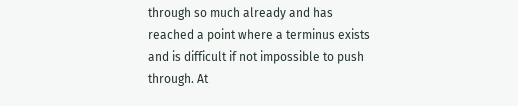through so much already and has reached a point where a terminus exists and is difficult if not impossible to push through. At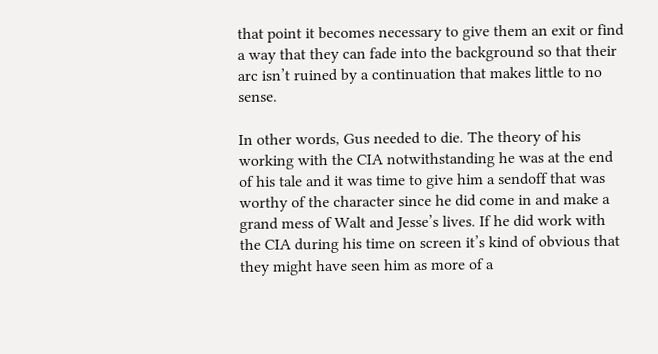that point it becomes necessary to give them an exit or find a way that they can fade into the background so that their arc isn’t ruined by a continuation that makes little to no sense.

In other words, Gus needed to die. The theory of his working with the CIA notwithstanding he was at the end of his tale and it was time to give him a sendoff that was worthy of the character since he did come in and make a grand mess of Walt and Jesse’s lives. If he did work with the CIA during his time on screen it’s kind of obvious that they might have seen him as more of a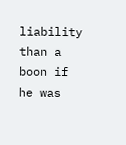liability than a boon if he was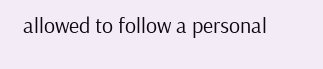allowed to follow a personal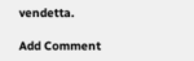vendetta.

Add Comment